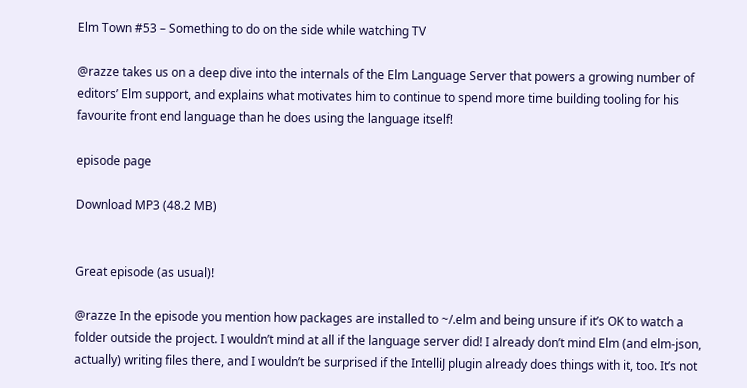Elm Town #53 – Something to do on the side while watching TV

@razze takes us on a deep dive into the internals of the Elm Language Server that powers a growing number of editors’ Elm support, and explains what motivates him to continue to spend more time building tooling for his favourite front end language than he does using the language itself!

episode page

Download MP3 (48.2 MB)


Great episode (as usual)!

@razze In the episode you mention how packages are installed to ~/.elm and being unsure if it’s OK to watch a folder outside the project. I wouldn’t mind at all if the language server did! I already don’t mind Elm (and elm-json, actually) writing files there, and I wouldn’t be surprised if the IntelliJ plugin already does things with it, too. It’s not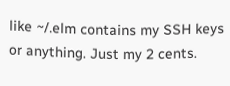like ~/.elm contains my SSH keys or anything. Just my 2 cents.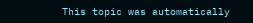This topic was automatically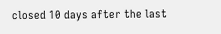closed 10 days after the last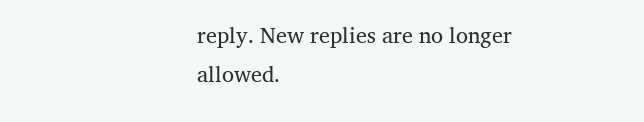reply. New replies are no longer allowed.